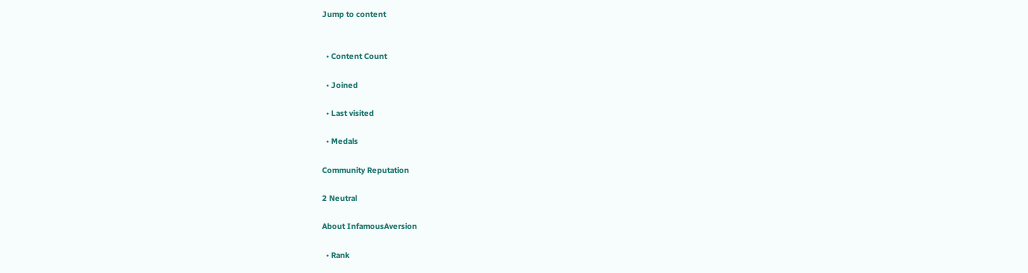Jump to content


  • Content Count

  • Joined

  • Last visited

  • Medals

Community Reputation

2 Neutral

About InfamousAversion

  • Rank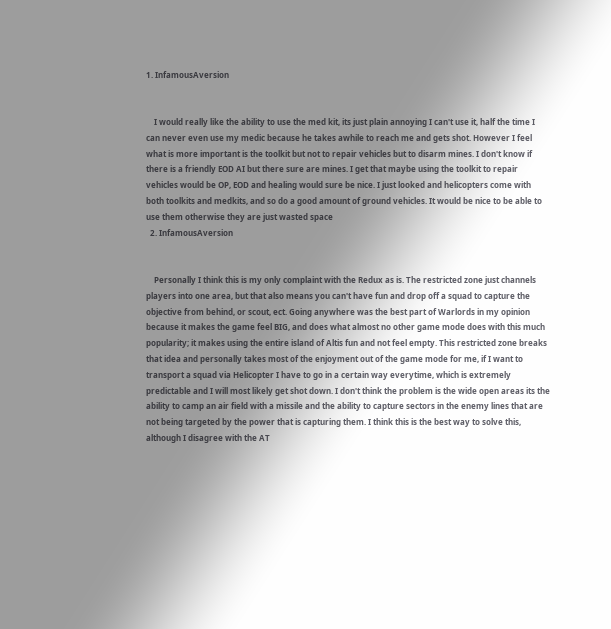1. InfamousAversion


    I would really like the ability to use the med kit, its just plain annoying I can't use it, half the time I can never even use my medic because he takes awhile to reach me and gets shot. However I feel what is more important is the toolkit but not to repair vehicles but to disarm mines. I don't know if there is a friendly EOD AI but there sure are mines. I get that maybe using the toolkit to repair vehicles would be OP, EOD and healing would sure be nice. I just looked and helicopters come with both toolkits and medkits, and so do a good amount of ground vehicles. It would be nice to be able to use them otherwise they are just wasted space
  2. InfamousAversion


    Personally I think this is my only complaint with the Redux as is. The restricted zone just channels players into one area, but that also means you can't have fun and drop off a squad to capture the objective from behind, or scout, ect. Going anywhere was the best part of Warlords in my opinion because it makes the game feel BIG, and does what almost no other game mode does with this much popularity; it makes using the entire island of Altis fun and not feel empty. This restricted zone breaks that idea and personally takes most of the enjoyment out of the game mode for me, if I want to transport a squad via Helicopter I have to go in a certain way everytime, which is extremely predictable and I will most likely get shot down. I don't think the problem is the wide open areas its the ability to camp an air field with a missile and the ability to capture sectors in the enemy lines that are not being targeted by the power that is capturing them. I think this is the best way to solve this, although I disagree with the AT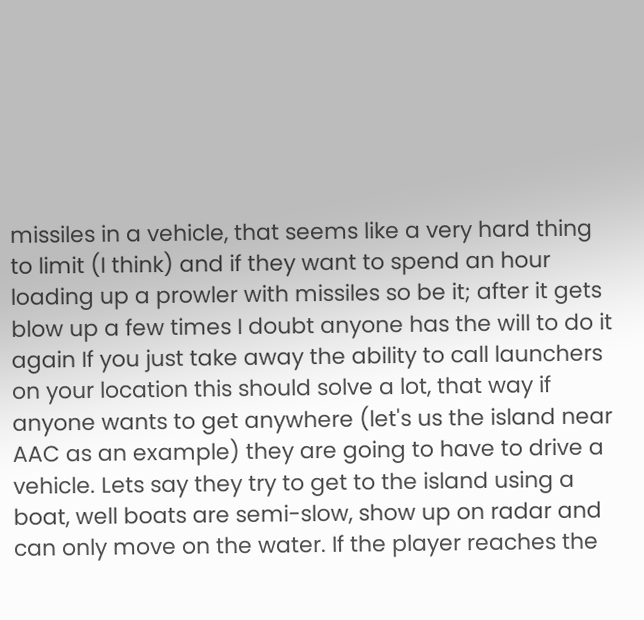missiles in a vehicle, that seems like a very hard thing to limit (I think) and if they want to spend an hour loading up a prowler with missiles so be it; after it gets blow up a few times I doubt anyone has the will to do it again If you just take away the ability to call launchers on your location this should solve a lot, that way if anyone wants to get anywhere (let's us the island near AAC as an example) they are going to have to drive a vehicle. Lets say they try to get to the island using a boat, well boats are semi-slow, show up on radar and can only move on the water. If the player reaches the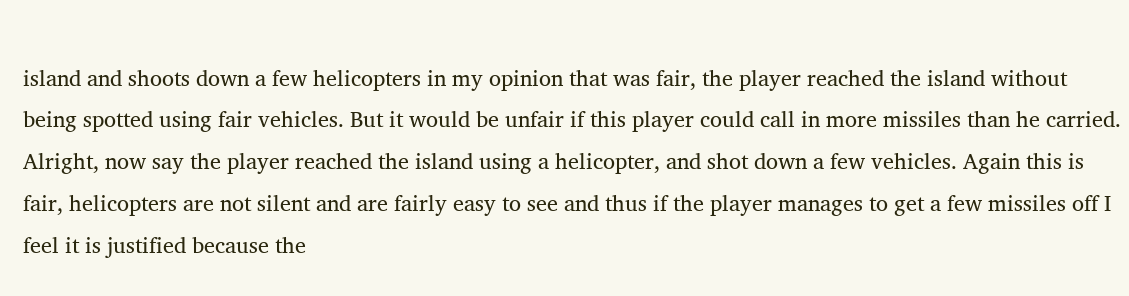island and shoots down a few helicopters in my opinion that was fair, the player reached the island without being spotted using fair vehicles. But it would be unfair if this player could call in more missiles than he carried. Alright, now say the player reached the island using a helicopter, and shot down a few vehicles. Again this is fair, helicopters are not silent and are fairly easy to see and thus if the player manages to get a few missiles off I feel it is justified because the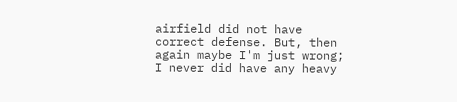airfield did not have correct defense. But, then again maybe I'm just wrong; I never did have any heavy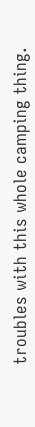troubles with this whole camping thing.